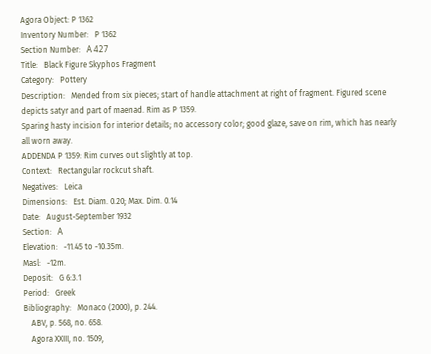Agora Object: P 1362
Inventory Number:   P 1362
Section Number:   Α 427
Title:   Black Figure Skyphos Fragment
Category:   Pottery
Description:   Mended from six pieces; start of handle attachment at right of fragment. Figured scene depicts satyr and part of maenad. Rim as P 1359.
Sparing hasty incision for interior details; no accessory color; good glaze, save on rim, which has nearly all worn away.
ADDENDA P 1359: Rim curves out slightly at top.
Context:   Rectangular rockcut shaft.
Negatives:   Leica
Dimensions:   Est. Diam. 0.20; Max. Dim. 0.14
Date:   August-September 1932
Section:   Α
Elevation:   -11.45 to -10.35m.
Masl:   -12m.
Deposit:   G 6:3.1
Period:   Greek
Bibliography:   Monaco (2000), p. 244.
    ABV, p. 568, no. 658.
    Agora XXIII, no. 1509,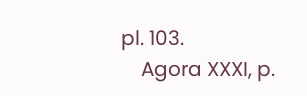pl. 103.
    Agora XXXI, p.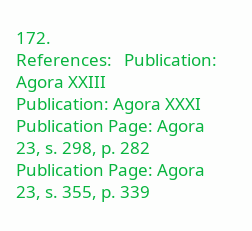172.
References:   Publication: Agora XXIII
Publication: Agora XXXI
Publication Page: Agora 23, s. 298, p. 282
Publication Page: Agora 23, s. 355, p. 339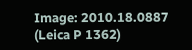Image: 2010.18.0887 (Leica P 1362)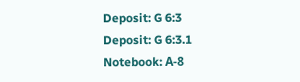Deposit: G 6:3
Deposit: G 6:3.1
Notebook: Α-8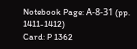Notebook Page: Α-8-31 (pp. 1411-1412)
Card: P 1362